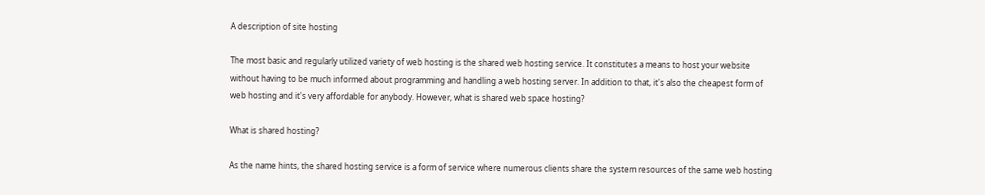A description of site hosting

The most basic and regularly utilized variety of web hosting is the shared web hosting service. It constitutes a means to host your website without having to be much informed about programming and handling a web hosting server. In addition to that, it's also the cheapest form of web hosting and it's very affordable for anybody. However, what is shared web space hosting?

What is shared hosting?

As the name hints, the shared hosting service is a form of service where numerous clients share the system resources of the same web hosting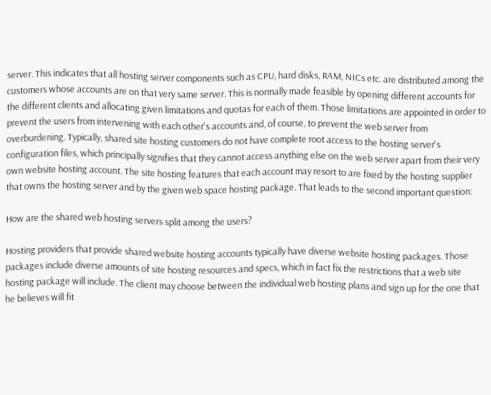server. This indicates that all hosting server components such as CPU, hard disks, RAM, NICs etc. are distributed among the customers whose accounts are on that very same server. This is normally made feasible by opening different accounts for the different clients and allocating given limitations and quotas for each of them. Those limitations are appointed in order to prevent the users from intervening with each other's accounts and, of course, to prevent the web server from overburdening. Typically, shared site hosting customers do not have complete root access to the hosting server's configuration files, which principally signifies that they cannot access anything else on the web server apart from their very own website hosting account. The site hosting features that each account may resort to are fixed by the hosting supplier that owns the hosting server and by the given web space hosting package. That leads to the second important question:

How are the shared web hosting servers split among the users?

Hosting providers that provide shared website hosting accounts typically have diverse website hosting packages. Those packages include diverse amounts of site hosting resources and specs, which in fact fix the restrictions that a web site hosting package will include. The client may choose between the individual web hosting plans and sign up for the one that he believes will fit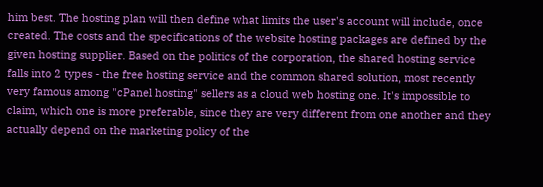him best. The hosting plan will then define what limits the user's account will include, once created. The costs and the specifications of the website hosting packages are defined by the given hosting supplier. Based on the politics of the corporation, the shared hosting service falls into 2 types - the free hosting service and the common shared solution, most recently very famous among "cPanel hosting" sellers as a cloud web hosting one. It's impossible to claim, which one is more preferable, since they are very different from one another and they actually depend on the marketing policy of the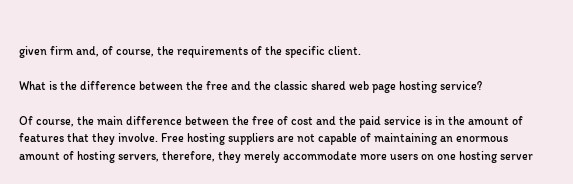given firm and, of course, the requirements of the specific client.

What is the difference between the free and the classic shared web page hosting service?

Of course, the main difference between the free of cost and the paid service is in the amount of features that they involve. Free hosting suppliers are not capable of maintaining an enormous amount of hosting servers, therefore, they merely accommodate more users on one hosting server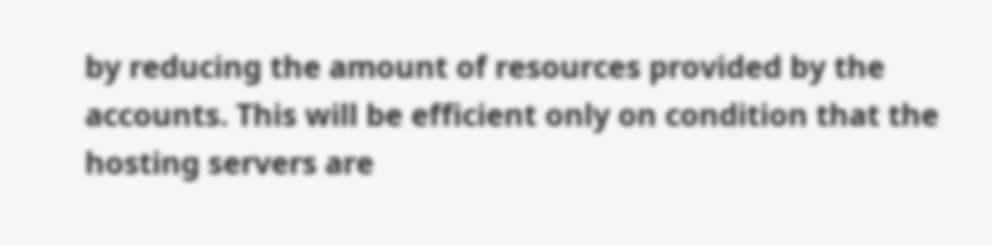by reducing the amount of resources provided by the accounts. This will be efficient only on condition that the hosting servers are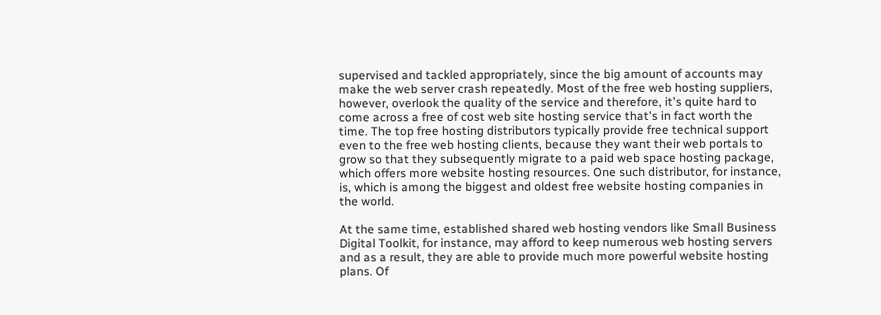supervised and tackled appropriately, since the big amount of accounts may make the web server crash repeatedly. Most of the free web hosting suppliers, however, overlook the quality of the service and therefore, it's quite hard to come across a free of cost web site hosting service that's in fact worth the time. The top free hosting distributors typically provide free technical support even to the free web hosting clients, because they want their web portals to grow so that they subsequently migrate to a paid web space hosting package, which offers more website hosting resources. One such distributor, for instance, is, which is among the biggest and oldest free website hosting companies in the world.

At the same time, established shared web hosting vendors like Small Business Digital Toolkit, for instance, may afford to keep numerous web hosting servers and as a result, they are able to provide much more powerful website hosting plans. Of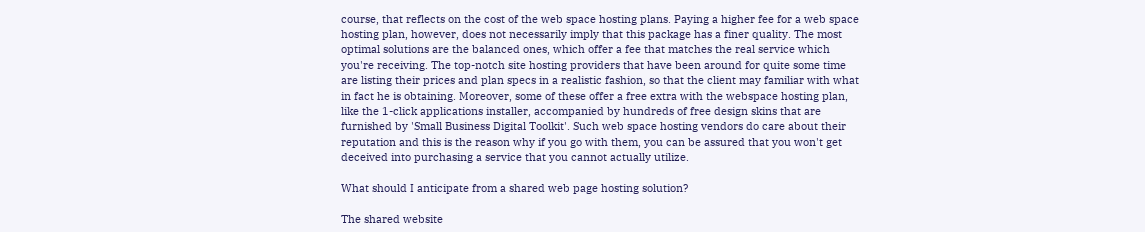course, that reflects on the cost of the web space hosting plans. Paying a higher fee for a web space hosting plan, however, does not necessarily imply that this package has a finer quality. The most optimal solutions are the balanced ones, which offer a fee that matches the real service which you're receiving. The top-notch site hosting providers that have been around for quite some time are listing their prices and plan specs in a realistic fashion, so that the client may familiar with what in fact he is obtaining. Moreover, some of these offer a free extra with the webspace hosting plan, like the 1-click applications installer, accompanied by hundreds of free design skins that are furnished by 'Small Business Digital Toolkit'. Such web space hosting vendors do care about their reputation and this is the reason why if you go with them, you can be assured that you won't get deceived into purchasing a service that you cannot actually utilize.

What should I anticipate from a shared web page hosting solution?

The shared website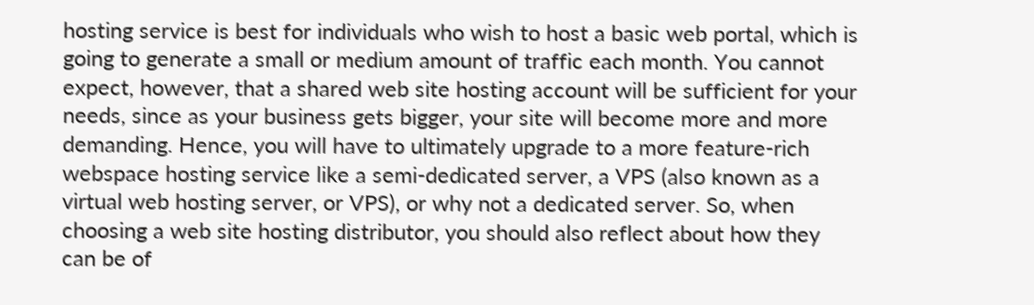hosting service is best for individuals who wish to host a basic web portal, which is going to generate a small or medium amount of traffic each month. You cannot expect, however, that a shared web site hosting account will be sufficient for your needs, since as your business gets bigger, your site will become more and more demanding. Hence, you will have to ultimately upgrade to a more feature-rich webspace hosting service like a semi-dedicated server, a VPS (also known as a virtual web hosting server, or VPS), or why not a dedicated server. So, when choosing a web site hosting distributor, you should also reflect about how they can be of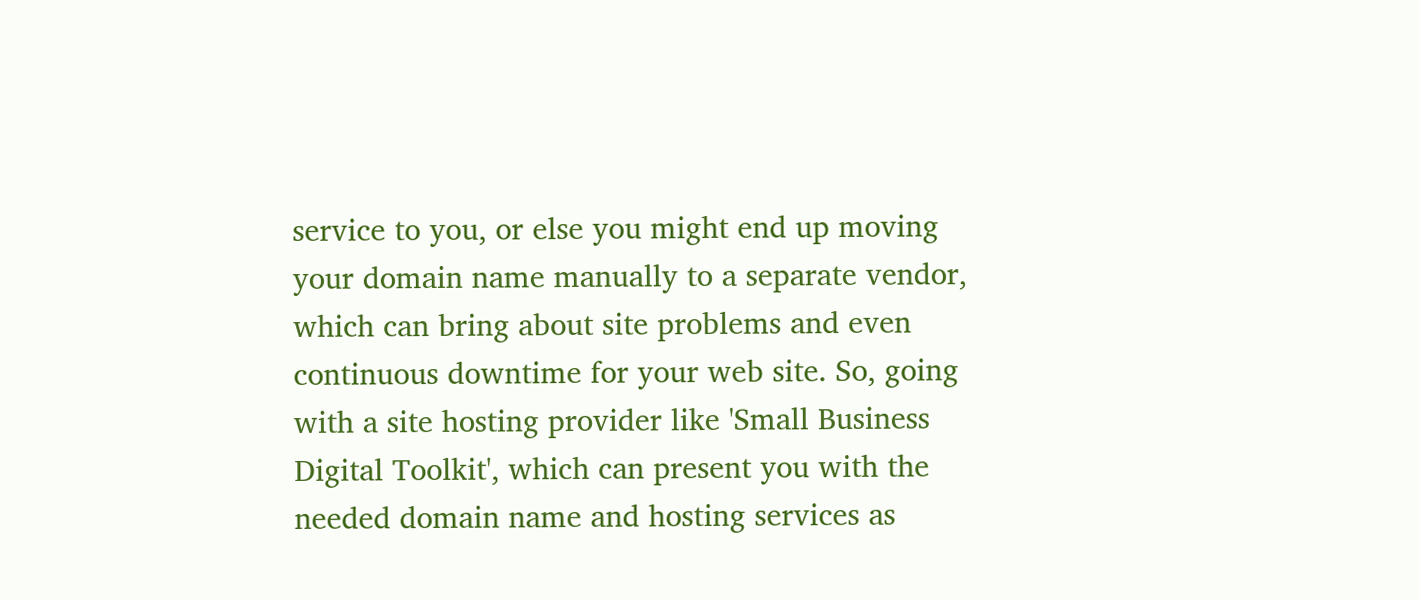service to you, or else you might end up moving your domain name manually to a separate vendor, which can bring about site problems and even continuous downtime for your web site. So, going with a site hosting provider like 'Small Business Digital Toolkit', which can present you with the needed domain name and hosting services as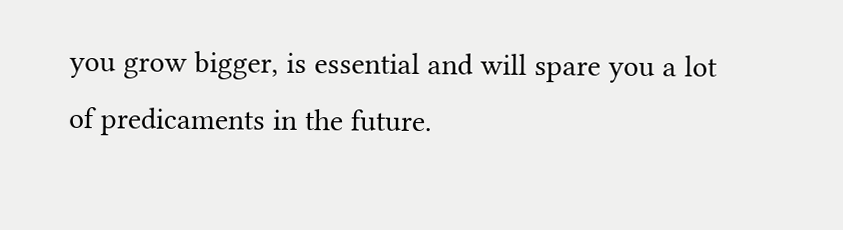you grow bigger, is essential and will spare you a lot of predicaments in the future.